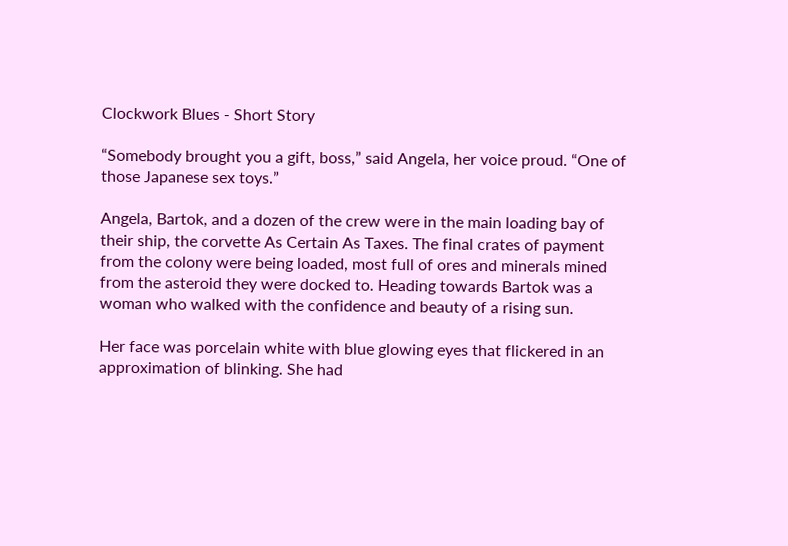Clockwork Blues - Short Story

“Somebody brought you a gift, boss,” said Angela, her voice proud. “One of those Japanese sex toys.”

Angela, Bartok, and a dozen of the crew were in the main loading bay of their ship, the corvette As Certain As Taxes. The final crates of payment from the colony were being loaded, most full of ores and minerals mined from the asteroid they were docked to. Heading towards Bartok was a woman who walked with the confidence and beauty of a rising sun.

Her face was porcelain white with blue glowing eyes that flickered in an approximation of blinking. She had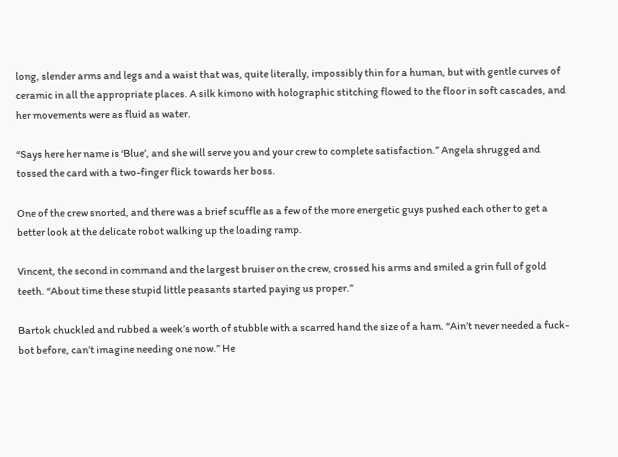long, slender arms and legs and a waist that was, quite literally, impossibly thin for a human, but with gentle curves of ceramic in all the appropriate places. A silk kimono with holographic stitching flowed to the floor in soft cascades, and her movements were as fluid as water.

“Says here her name is ‘Blue’, and she will serve you and your crew to complete satisfaction.” Angela shrugged and tossed the card with a two-finger flick towards her boss.

One of the crew snorted, and there was a brief scuffle as a few of the more energetic guys pushed each other to get a better look at the delicate robot walking up the loading ramp.

Vincent, the second in command and the largest bruiser on the crew, crossed his arms and smiled a grin full of gold teeth. “About time these stupid little peasants started paying us proper.”

Bartok chuckled and rubbed a week’s worth of stubble with a scarred hand the size of a ham. “Ain’t never needed a fuck-bot before, can’t imagine needing one now.” He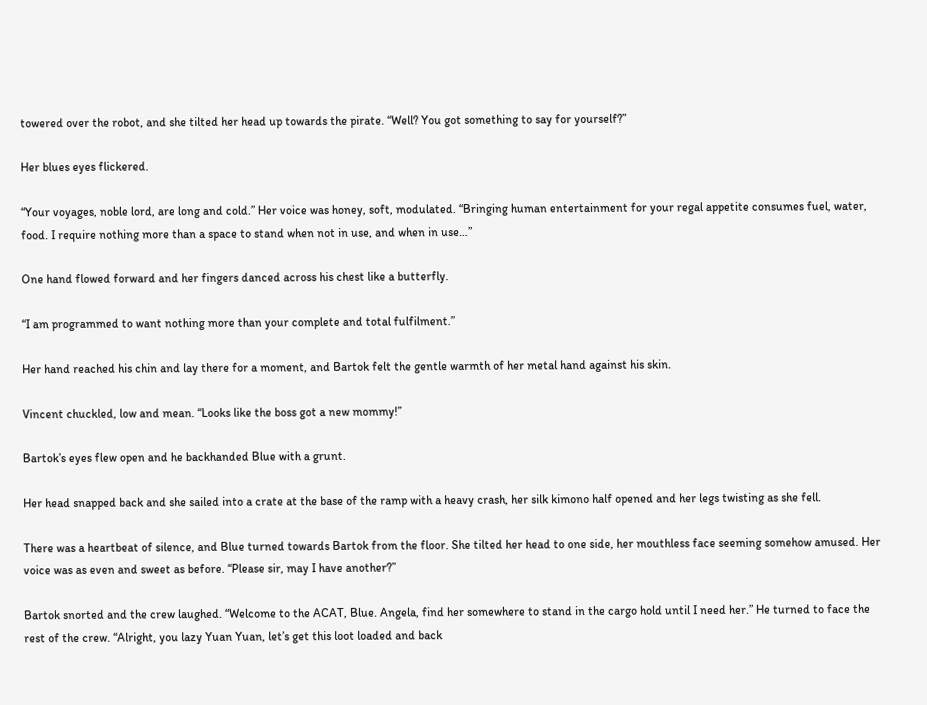towered over the robot, and she tilted her head up towards the pirate. “Well? You got something to say for yourself?”

Her blues eyes flickered.

“Your voyages, noble lord, are long and cold.” Her voice was honey, soft, modulated. “Bringing human entertainment for your regal appetite consumes fuel, water, food. I require nothing more than a space to stand when not in use, and when in use…”

One hand flowed forward and her fingers danced across his chest like a butterfly.

“I am programmed to want nothing more than your complete and total fulfilment.”

Her hand reached his chin and lay there for a moment, and Bartok felt the gentle warmth of her metal hand against his skin.

Vincent chuckled, low and mean. “Looks like the boss got a new mommy!”

Bartok’s eyes flew open and he backhanded Blue with a grunt.

Her head snapped back and she sailed into a crate at the base of the ramp with a heavy crash, her silk kimono half opened and her legs twisting as she fell.

There was a heartbeat of silence, and Blue turned towards Bartok from the floor. She tilted her head to one side, her mouthless face seeming somehow amused. Her voice was as even and sweet as before. “Please sir, may I have another?”

Bartok snorted and the crew laughed. “Welcome to the ACAT, Blue. Angela, find her somewhere to stand in the cargo hold until I need her.” He turned to face the rest of the crew. “Alright, you lazy Yuan Yuan, let’s get this loot loaded and back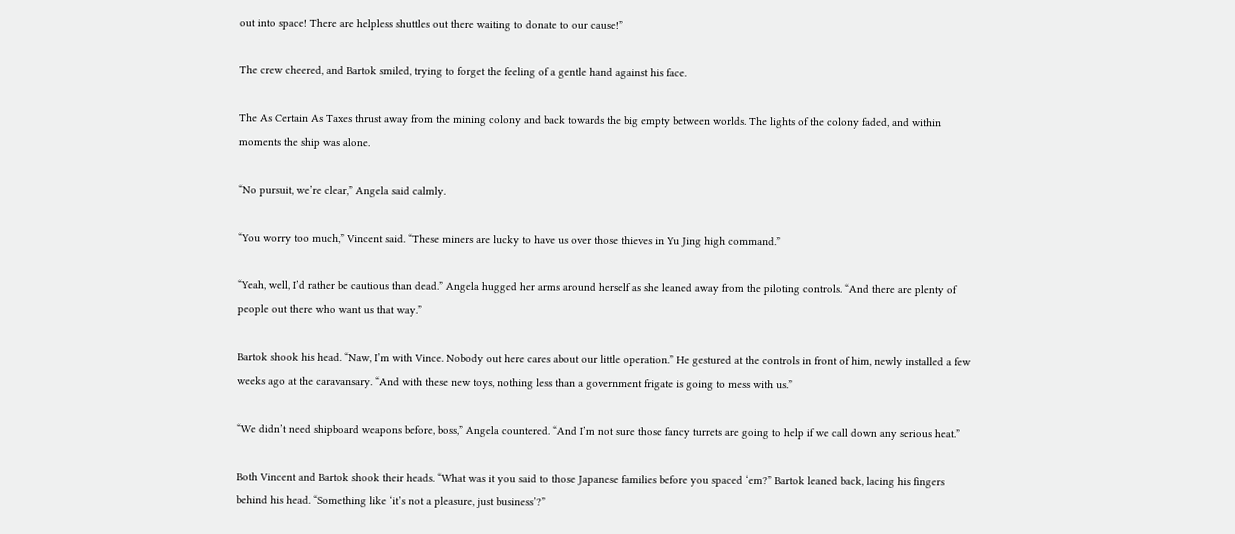out into space! There are helpless shuttles out there waiting to donate to our cause!”

The crew cheered, and Bartok smiled, trying to forget the feeling of a gentle hand against his face.

The As Certain As Taxes thrust away from the mining colony and back towards the big empty between worlds. The lights of the colony faded, and within moments the ship was alone.

“No pursuit, we’re clear,” Angela said calmly.

“You worry too much,” Vincent said. “These miners are lucky to have us over those thieves in Yu Jing high command.”

“Yeah, well, I’d rather be cautious than dead.” Angela hugged her arms around herself as she leaned away from the piloting controls. “And there are plenty of people out there who want us that way.”

Bartok shook his head. “Naw, I’m with Vince. Nobody out here cares about our little operation.” He gestured at the controls in front of him, newly installed a few weeks ago at the caravansary. “And with these new toys, nothing less than a government frigate is going to mess with us.”

“We didn’t need shipboard weapons before, boss,” Angela countered. “And I’m not sure those fancy turrets are going to help if we call down any serious heat.”

Both Vincent and Bartok shook their heads. “What was it you said to those Japanese families before you spaced ‘em?” Bartok leaned back, lacing his fingers behind his head. “Something like ‘it’s not a pleasure, just business’?”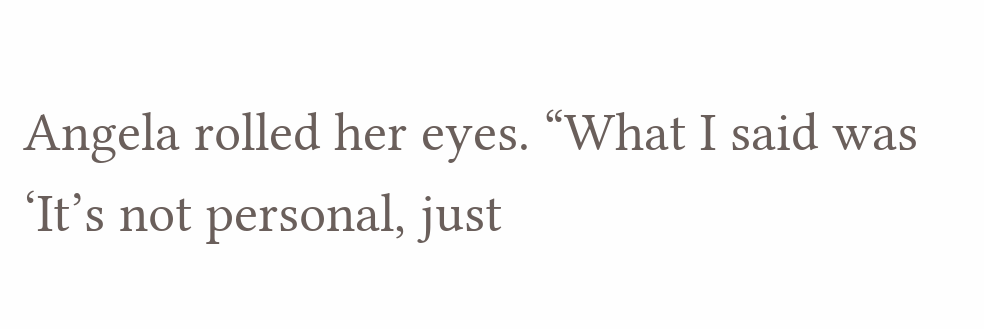Angela rolled her eyes. “What I said was ‘It’s not personal, just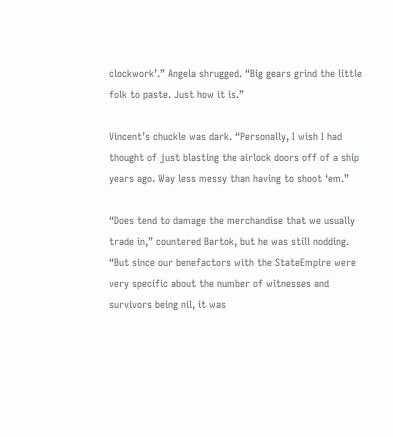clockwork’.” Angela shrugged. “Big gears grind the little folk to paste. Just how it is.”

Vincent’s chuckle was dark. “Personally, I wish I had thought of just blasting the airlock doors off of a ship years ago. Way less messy than having to shoot ‘em.”

“Does tend to damage the merchandise that we usually trade in,” countered Bartok, but he was still nodding. “But since our benefactors with the StateEmpire were very specific about the number of witnesses and survivors being nil, it was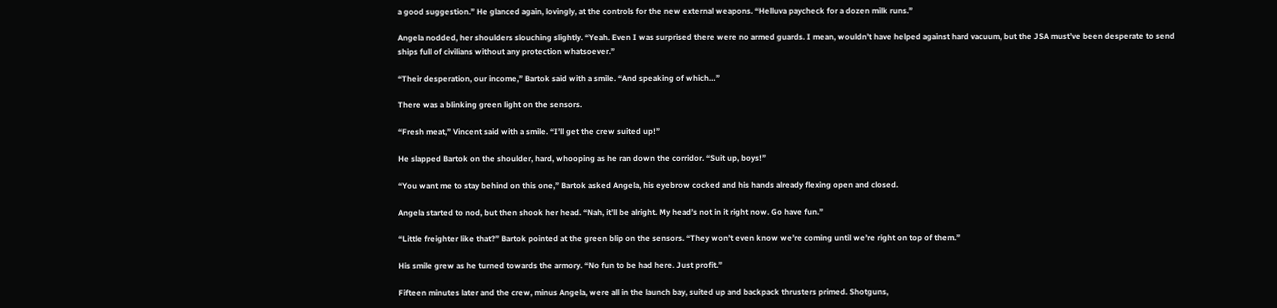a good suggestion.” He glanced again, lovingly, at the controls for the new external weapons. “Helluva paycheck for a dozen milk runs.”

Angela nodded, her shoulders slouching slightly. “Yeah. Even I was surprised there were no armed guards. I mean, wouldn’t have helped against hard vacuum, but the JSA must’ve been desperate to send ships full of civilians without any protection whatsoever.”

“Their desperation, our income,” Bartok said with a smile. “And speaking of which…”

There was a blinking green light on the sensors.

“Fresh meat,” Vincent said with a smile. “I’ll get the crew suited up!”

He slapped Bartok on the shoulder, hard, whooping as he ran down the corridor. “Suit up, boys!”

“You want me to stay behind on this one,” Bartok asked Angela, his eyebrow cocked and his hands already flexing open and closed.

Angela started to nod, but then shook her head. “Nah, it’ll be alright. My head’s not in it right now. Go have fun.”

“Little freighter like that?” Bartok pointed at the green blip on the sensors. “They won’t even know we’re coming until we’re right on top of them.”

His smile grew as he turned towards the armory. “No fun to be had here. Just profit.”

Fifteen minutes later and the crew, minus Angela, were all in the launch bay, suited up and backpack thrusters primed. Shotguns,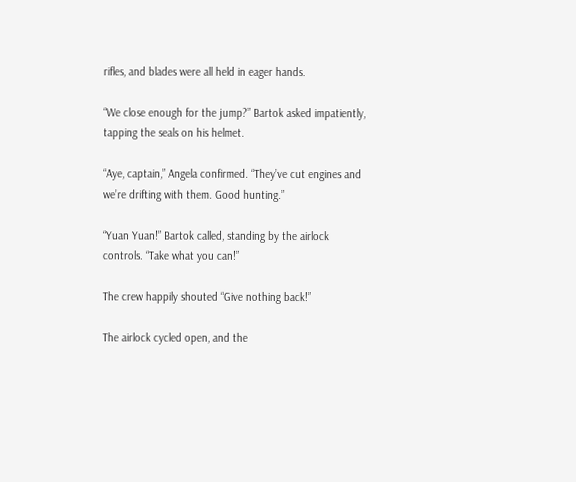rifles, and blades were all held in eager hands.

“We close enough for the jump?” Bartok asked impatiently, tapping the seals on his helmet.

“Aye, captain,” Angela confirmed. “They’ve cut engines and we’re drifting with them. Good hunting.”

“Yuan Yuan!” Bartok called, standing by the airlock controls. “Take what you can!”

The crew happily shouted “Give nothing back!”

The airlock cycled open, and the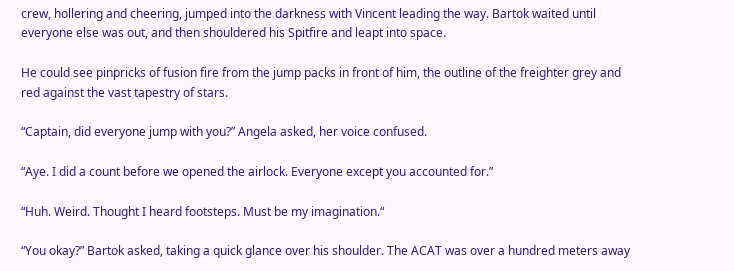crew, hollering and cheering, jumped into the darkness with Vincent leading the way. Bartok waited until everyone else was out, and then shouldered his Spitfire and leapt into space.

He could see pinpricks of fusion fire from the jump packs in front of him, the outline of the freighter grey and red against the vast tapestry of stars.

“Captain, did everyone jump with you?” Angela asked, her voice confused.

“Aye. I did a count before we opened the airlock. Everyone except you accounted for.”

“Huh. Weird. Thought I heard footsteps. Must be my imagination.“

“You okay?” Bartok asked, taking a quick glance over his shoulder. The ACAT was over a hundred meters away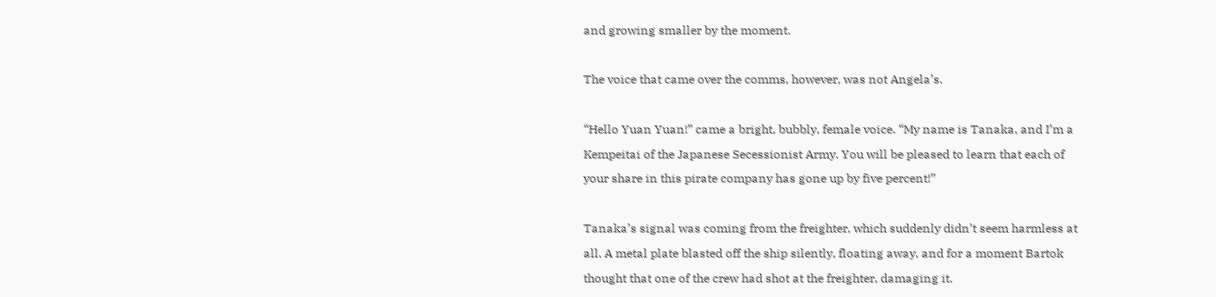and growing smaller by the moment.

The voice that came over the comms, however, was not Angela’s.

“Hello Yuan Yuan!” came a bright, bubbly, female voice. “My name is Tanaka, and I’m a Kempeitai of the Japanese Secessionist Army. You will be pleased to learn that each of your share in this pirate company has gone up by five percent!”

Tanaka’s signal was coming from the freighter, which suddenly didn’t seem harmless at all. A metal plate blasted off the ship silently, floating away, and for a moment Bartok thought that one of the crew had shot at the freighter, damaging it.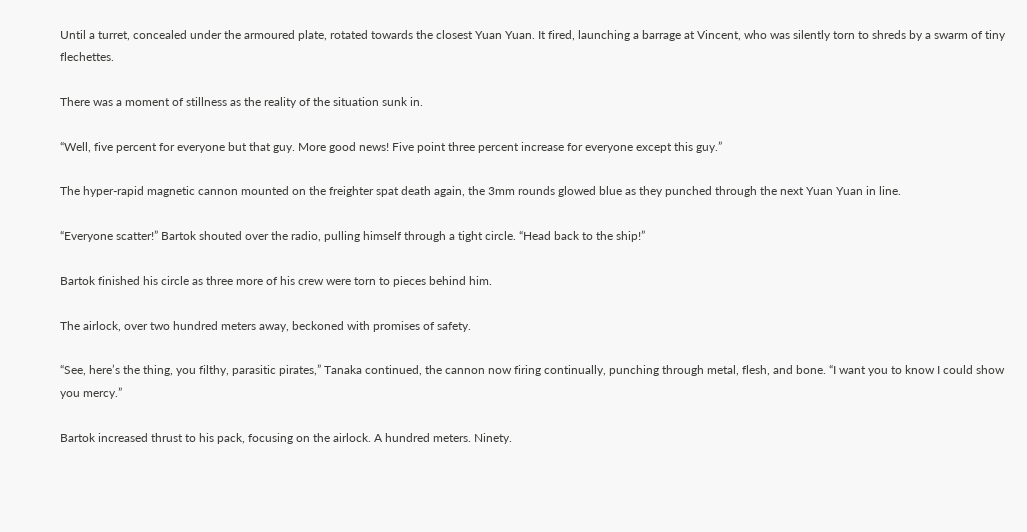Until a turret, concealed under the armoured plate, rotated towards the closest Yuan Yuan. It fired, launching a barrage at Vincent, who was silently torn to shreds by a swarm of tiny flechettes.

There was a moment of stillness as the reality of the situation sunk in.

“Well, five percent for everyone but that guy. More good news! Five point three percent increase for everyone except this guy.”

The hyper-rapid magnetic cannon mounted on the freighter spat death again, the 3mm rounds glowed blue as they punched through the next Yuan Yuan in line.

“Everyone scatter!” Bartok shouted over the radio, pulling himself through a tight circle. “Head back to the ship!”

Bartok finished his circle as three more of his crew were torn to pieces behind him.

The airlock, over two hundred meters away, beckoned with promises of safety.

“See, here’s the thing, you filthy, parasitic pirates,” Tanaka continued, the cannon now firing continually, punching through metal, flesh, and bone. “I want you to know I could show you mercy.”

Bartok increased thrust to his pack, focusing on the airlock. A hundred meters. Ninety.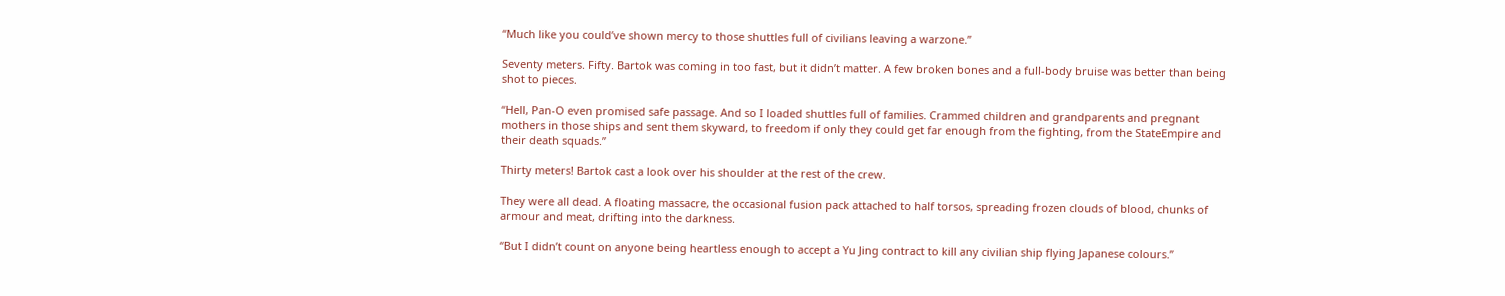“Much like you could’ve shown mercy to those shuttles full of civilians leaving a warzone.”

Seventy meters. Fifty. Bartok was coming in too fast, but it didn’t matter. A few broken bones and a full-body bruise was better than being shot to pieces.

“Hell, Pan-O even promised safe passage. And so I loaded shuttles full of families. Crammed children and grandparents and pregnant mothers in those ships and sent them skyward, to freedom if only they could get far enough from the fighting, from the StateEmpire and their death squads.”

Thirty meters! Bartok cast a look over his shoulder at the rest of the crew.

They were all dead. A floating massacre, the occasional fusion pack attached to half torsos, spreading frozen clouds of blood, chunks of armour and meat, drifting into the darkness.

“But I didn’t count on anyone being heartless enough to accept a Yu Jing contract to kill any civilian ship flying Japanese colours.”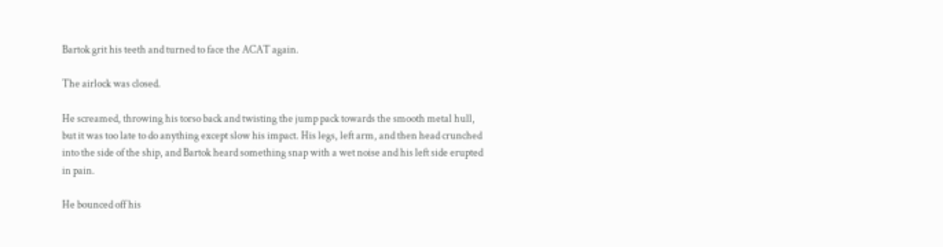Bartok grit his teeth and turned to face the ACAT again.

The airlock was closed.

He screamed, throwing his torso back and twisting the jump pack towards the smooth metal hull, but it was too late to do anything except slow his impact. His legs, left arm, and then head crunched into the side of the ship, and Bartok heard something snap with a wet noise and his left side erupted in pain.

He bounced off his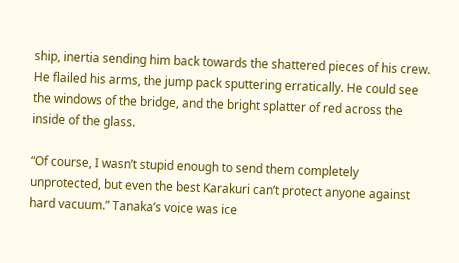ship, inertia sending him back towards the shattered pieces of his crew. He flailed his arms, the jump pack sputtering erratically. He could see the windows of the bridge, and the bright splatter of red across the inside of the glass.

“Of course, I wasn’t stupid enough to send them completely unprotected, but even the best Karakuri can’t protect anyone against hard vacuum.” Tanaka’s voice was ice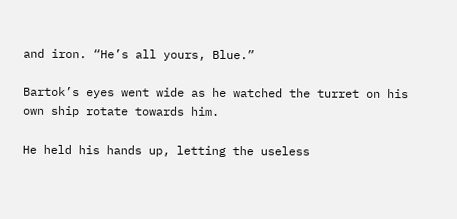and iron. “He’s all yours, Blue.”

Bartok’s eyes went wide as he watched the turret on his own ship rotate towards him.

He held his hands up, letting the useless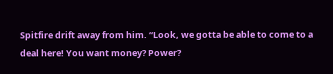Spitfire drift away from him. “Look, we gotta be able to come to a deal here! You want money? Power?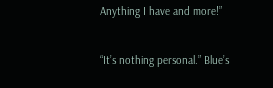Anything I have and more!”

“It’s nothing personal.” Blue’s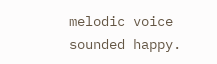melodic voice sounded happy.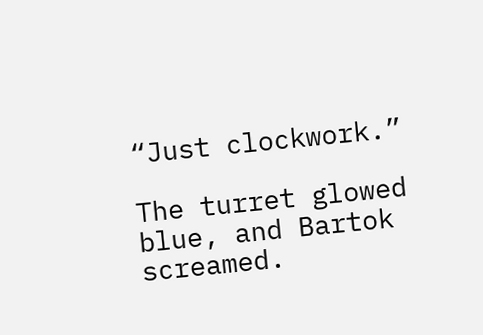“Just clockwork.”

The turret glowed blue, and Bartok screamed.